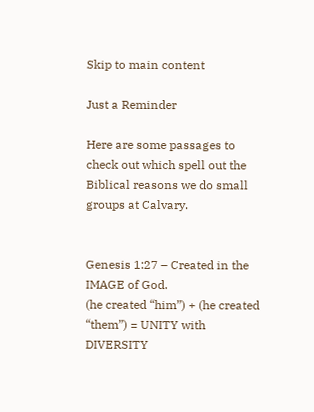Skip to main content

Just a Reminder

Here are some passages to check out which spell out the Biblical reasons we do small groups at Calvary.


Genesis 1:27 – Created in the IMAGE of God.
(he created “him”) + (he created “them”) = UNITY with DIVERSITY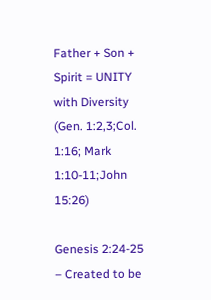Father + Son + Spirit = UNITY with Diversity (Gen. 1:2,3;Col. 1:16; Mark 1:10-11;John 15:26)

Genesis 2:24-25 – Created to be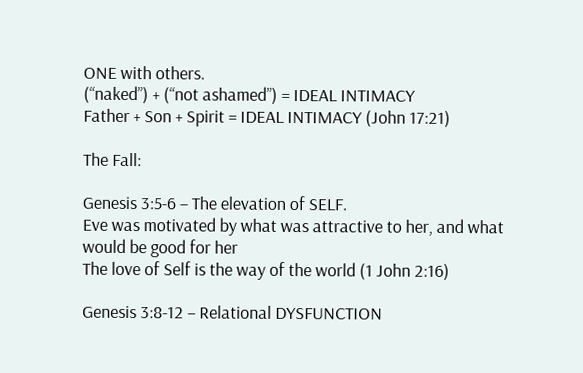ONE with others.
(“naked”) + (“not ashamed”) = IDEAL INTIMACY
Father + Son + Spirit = IDEAL INTIMACY (John 17:21)

The Fall:

Genesis 3:5-6 – The elevation of SELF.
Eve was motivated by what was attractive to her, and what would be good for her
The love of Self is the way of the world (1 John 2:16)

Genesis 3:8-12 – Relational DYSFUNCTION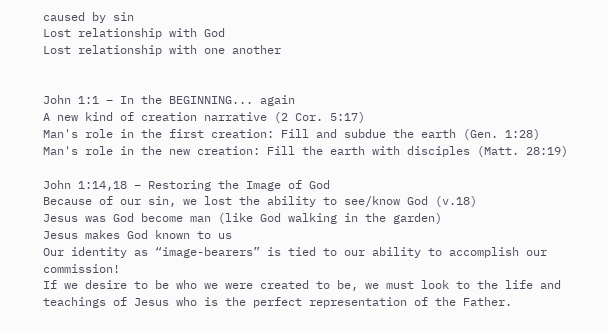caused by sin
Lost relationship with God
Lost relationship with one another


John 1:1 – In the BEGINNING... again
A new kind of creation narrative (2 Cor. 5:17)
Man's role in the first creation: Fill and subdue the earth (Gen. 1:28)
Man's role in the new creation: Fill the earth with disciples (Matt. 28:19)

John 1:14,18 – Restoring the Image of God
Because of our sin, we lost the ability to see/know God (v.18)
Jesus was God become man (like God walking in the garden)
Jesus makes God known to us
Our identity as “image-bearers” is tied to our ability to accomplish our commission!
If we desire to be who we were created to be, we must look to the life and teachings of Jesus who is the perfect representation of the Father.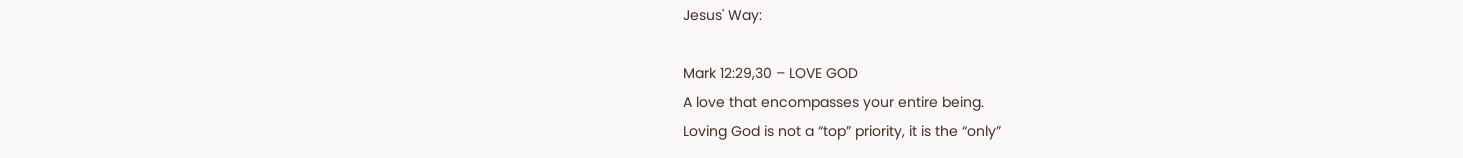Jesus' Way:

Mark 12:29,30 – LOVE GOD
A love that encompasses your entire being.
Loving God is not a “top” priority, it is the “only”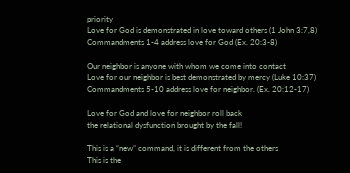priority
Love for God is demonstrated in love toward others (1 John 3:7,8)
Commandments 1-4 address love for God (Ex. 20:3-8)

Our neighbor is anyone with whom we come into contact
Love for our neighbor is best demonstrated by mercy (Luke 10:37)
Commandments 5-10 address love for neighbor. (Ex. 20:12-17)

Love for God and love for neighbor roll back
the relational dysfunction brought by the fall!

This is a “new” command, it is different from the others
This is the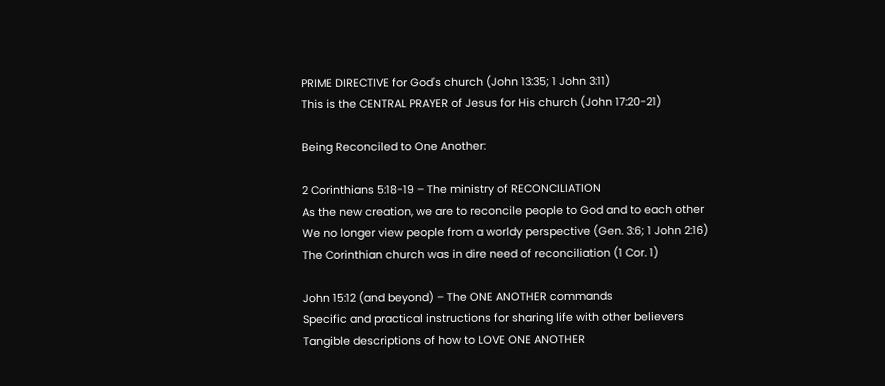PRIME DIRECTIVE for God's church (John 13:35; 1 John 3:11)
This is the CENTRAL PRAYER of Jesus for His church (John 17:20-21)

Being Reconciled to One Another:

2 Corinthians 5:18-19 – The ministry of RECONCILIATION
As the new creation, we are to reconcile people to God and to each other
We no longer view people from a worldy perspective (Gen. 3:6; 1 John 2:16)
The Corinthian church was in dire need of reconciliation (1 Cor. 1)

John 15:12 (and beyond) – The ONE ANOTHER commands
Specific and practical instructions for sharing life with other believers
Tangible descriptions of how to LOVE ONE ANOTHER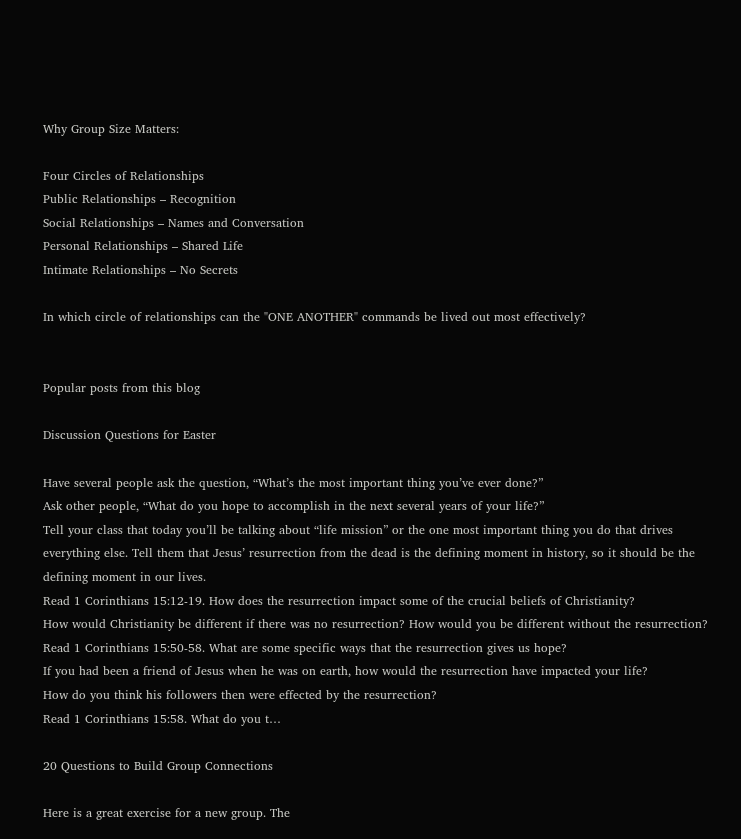Why Group Size Matters:

Four Circles of Relationships
Public Relationships – Recognition
Social Relationships – Names and Conversation
Personal Relationships – Shared Life
Intimate Relationships – No Secrets

In which circle of relationships can the "ONE ANOTHER" commands be lived out most effectively?


Popular posts from this blog

Discussion Questions for Easter

Have several people ask the question, “What’s the most important thing you’ve ever done?”
Ask other people, “What do you hope to accomplish in the next several years of your life?”
Tell your class that today you’ll be talking about “life mission” or the one most important thing you do that drives everything else. Tell them that Jesus’ resurrection from the dead is the defining moment in history, so it should be the defining moment in our lives.
Read 1 Corinthians 15:12-19. How does the resurrection impact some of the crucial beliefs of Christianity?
How would Christianity be different if there was no resurrection? How would you be different without the resurrection?
Read 1 Corinthians 15:50-58. What are some specific ways that the resurrection gives us hope?
If you had been a friend of Jesus when he was on earth, how would the resurrection have impacted your life?
How do you think his followers then were effected by the resurrection?
Read 1 Corinthians 15:58. What do you t…

20 Questions to Build Group Connections

Here is a great exercise for a new group. The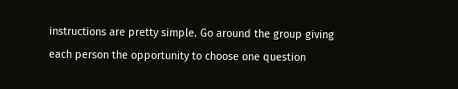instructions are pretty simple. Go around the group giving each person the opportunity to choose one question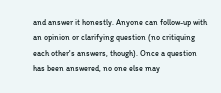and answer it honestly. Anyone can follow-up with an opinion or clarifying question (no critiquing each other's answers, though). Once a question has been answered, no one else may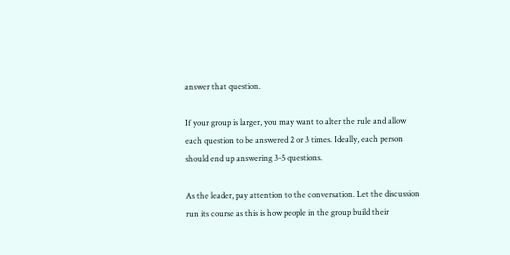answer that question.

If your group is larger, you may want to alter the rule and allow each question to be answered 2 or 3 times. Ideally, each person should end up answering 3-5 questions.

As the leader, pay attention to the conversation. Let the discussion run its course as this is how people in the group build their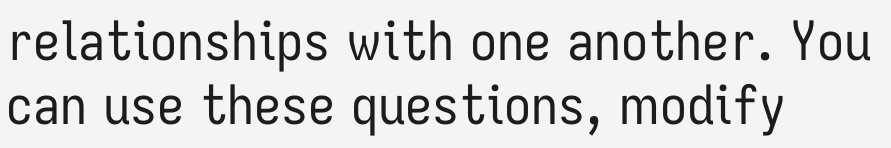relationships with one another. You can use these questions, modify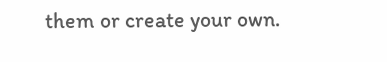them or create your own.